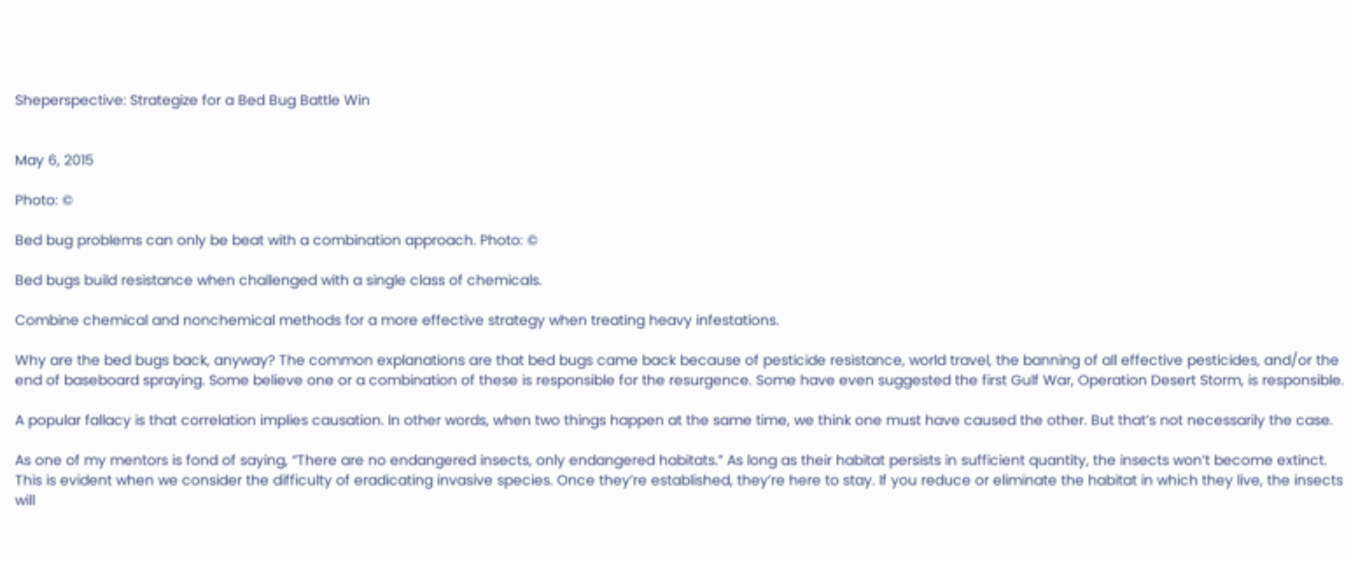Sheperspective: Strategize for a Bed Bug Battle Win


May 6, 2015

Photo: ©

Bed bug problems can only be beat with a combination approach. Photo: ©

Bed bugs build resistance when challenged with a single class of chemicals.

Combine chemical and nonchemical methods for a more effective strategy when treating heavy infestations.

Why are the bed bugs back, anyway? The common explanations are that bed bugs came back because of pesticide resistance, world travel, the banning of all effective pesticides, and/or the end of baseboard spraying. Some believe one or a combination of these is responsible for the resurgence. Some have even suggested the first Gulf War, Operation Desert Storm, is responsible.

A popular fallacy is that correlation implies causation. In other words, when two things happen at the same time, we think one must have caused the other. But that’s not necessarily the case.

As one of my mentors is fond of saying, “There are no endangered insects, only endangered habitats.” As long as their habitat persists in sufficient quantity, the insects won’t become extinct. This is evident when we consider the difficulty of eradicating invasive species. Once they’re established, they’re here to stay. If you reduce or eliminate the habitat in which they live, the insects will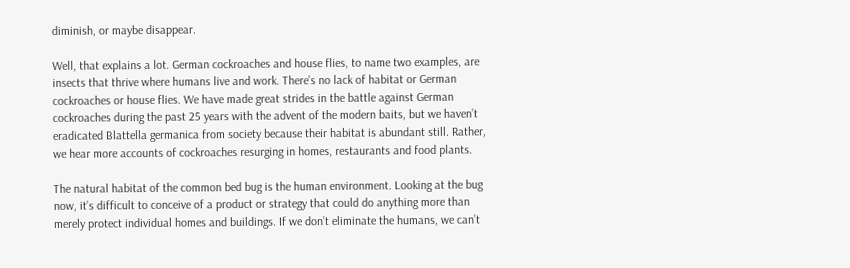diminish, or maybe disappear.

Well, that explains a lot. German cockroaches and house flies, to name two examples, are insects that thrive where humans live and work. There’s no lack of habitat or German cockroaches or house flies. We have made great strides in the battle against German cockroaches during the past 25 years with the advent of the modern baits, but we haven’t eradicated Blattella germanica from society because their habitat is abundant still. Rather, we hear more accounts of cockroaches resurging in homes, restaurants and food plants.

The natural habitat of the common bed bug is the human environment. Looking at the bug now, it’s difficult to conceive of a product or strategy that could do anything more than merely protect individual homes and buildings. If we don’t eliminate the humans, we can’t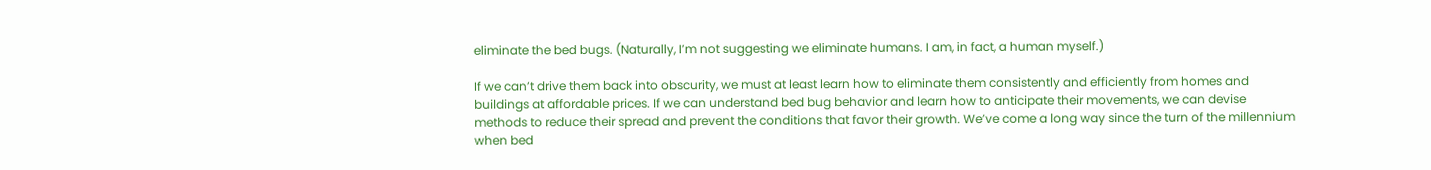eliminate the bed bugs. (Naturally, I’m not suggesting we eliminate humans. I am, in fact, a human myself.)

If we can’t drive them back into obscurity, we must at least learn how to eliminate them consistently and efficiently from homes and buildings at affordable prices. If we can understand bed bug behavior and learn how to anticipate their movements, we can devise methods to reduce their spread and prevent the conditions that favor their growth. We’ve come a long way since the turn of the millennium when bed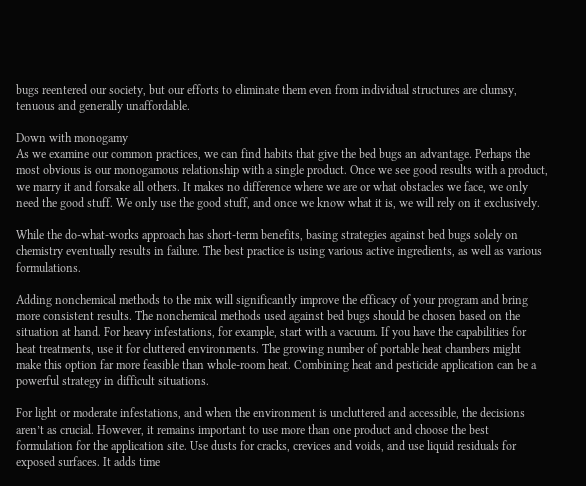bugs reentered our society, but our efforts to eliminate them even from individual structures are clumsy, tenuous and generally unaffordable.

Down with monogamy
As we examine our common practices, we can find habits that give the bed bugs an advantage. Perhaps the most obvious is our monogamous relationship with a single product. Once we see good results with a product, we marry it and forsake all others. It makes no difference where we are or what obstacles we face, we only need the good stuff. We only use the good stuff, and once we know what it is, we will rely on it exclusively.

While the do-what-works approach has short-term benefits, basing strategies against bed bugs solely on chemistry eventually results in failure. The best practice is using various active ingredients, as well as various formulations.

Adding nonchemical methods to the mix will significantly improve the efficacy of your program and bring more consistent results. The nonchemical methods used against bed bugs should be chosen based on the situation at hand. For heavy infestations, for example, start with a vacuum. If you have the capabilities for heat treatments, use it for cluttered environments. The growing number of portable heat chambers might make this option far more feasible than whole-room heat. Combining heat and pesticide application can be a powerful strategy in difficult situations.

For light or moderate infestations, and when the environment is uncluttered and accessible, the decisions aren’t as crucial. However, it remains important to use more than one product and choose the best formulation for the application site. Use dusts for cracks, crevices and voids, and use liquid residuals for exposed surfaces. It adds time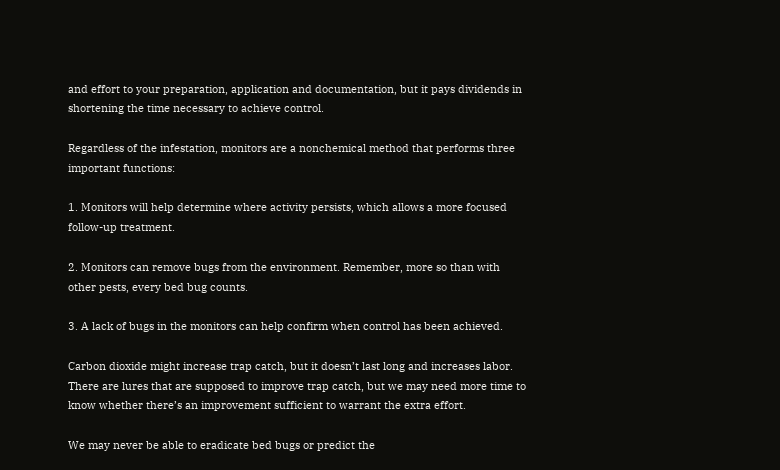and effort to your preparation, application and documentation, but it pays dividends in shortening the time necessary to achieve control.

Regardless of the infestation, monitors are a nonchemical method that performs three important functions:

1. Monitors will help determine where activity persists, which allows a more focused follow-up treatment.

2. Monitors can remove bugs from the environment. Remember, more so than with other pests, every bed bug counts.

3. A lack of bugs in the monitors can help confirm when control has been achieved.

Carbon dioxide might increase trap catch, but it doesn’t last long and increases labor. There are lures that are supposed to improve trap catch, but we may need more time to know whether there’s an improvement sufficient to warrant the extra effort.

We may never be able to eradicate bed bugs or predict the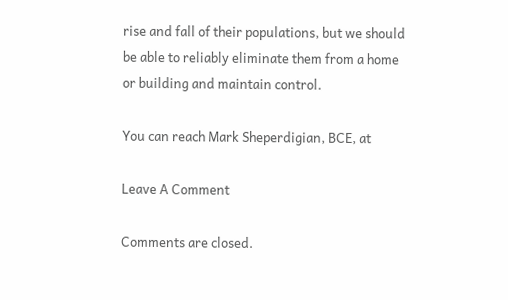rise and fall of their populations, but we should be able to reliably eliminate them from a home or building and maintain control.

You can reach Mark Sheperdigian, BCE, at

Leave A Comment

Comments are closed.